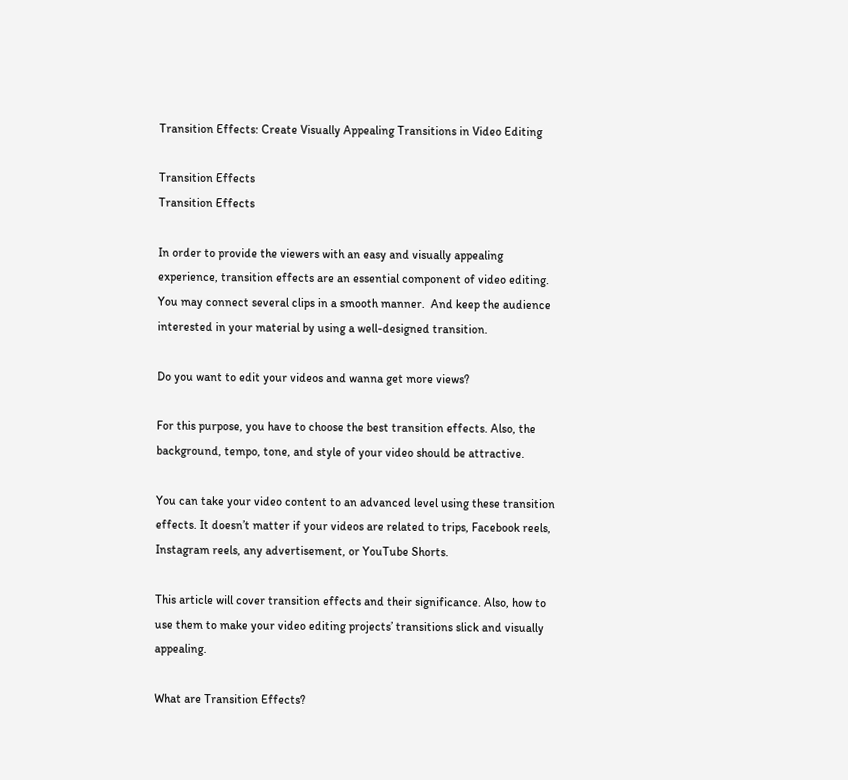Transition Effects: Create Visually Appealing Transitions in Video Editing

Transition Effects
Transition Effects

In order to provide the viewers with an easy and visually appealing experience, transition effects are an essential component of video editing. You may connect several clips in a smooth manner.  And keep the audience interested in your material by using a well-designed transition.

Do you want to edit your videos and wanna get more views?

For this purpose, you have to choose the best transition effects. Also, the background, tempo, tone, and style of your video should be attractive.

You can take your video content to an advanced level using these transition effects. It doesn’t matter if your videos are related to trips, Facebook reels, Instagram reels, any advertisement, or YouTube Shorts.

This article will cover transition effects and their significance. Also, how to use them to make your video editing projects’ transitions slick and visually appealing.

What are Transition Effects?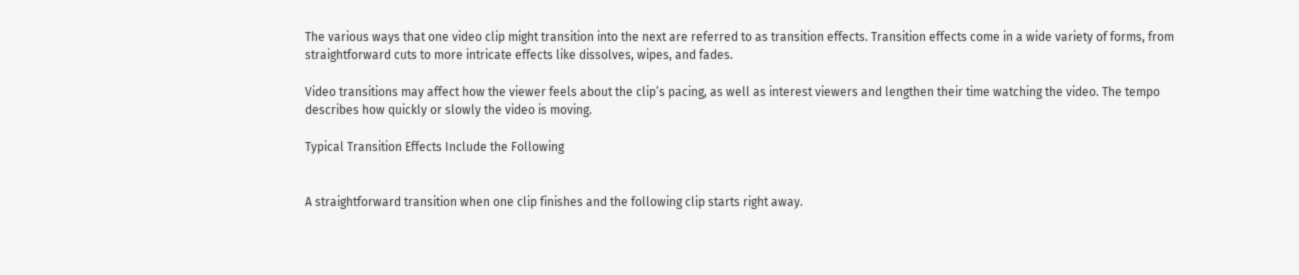The various ways that one video clip might transition into the next are referred to as transition effects. Transition effects come in a wide variety of forms, from straightforward cuts to more intricate effects like dissolves, wipes, and fades.

Video transitions may affect how the viewer feels about the clip’s pacing, as well as interest viewers and lengthen their time watching the video. The tempo describes how quickly or slowly the video is moving.

Typical Transition Effects Include the Following


A straightforward transition when one clip finishes and the following clip starts right away.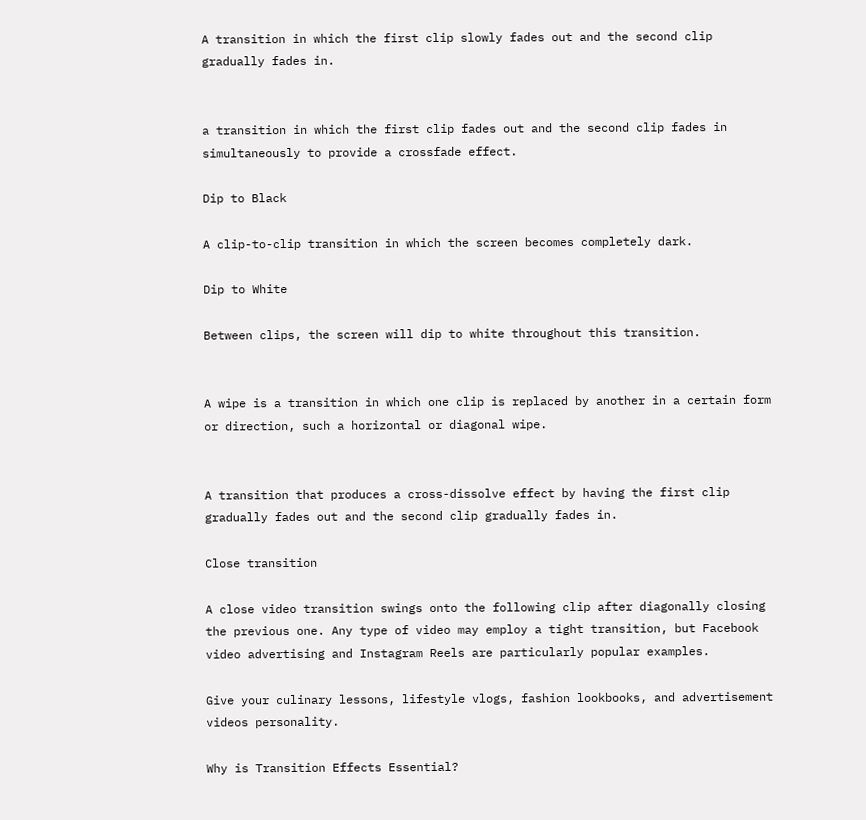A transition in which the first clip slowly fades out and the second clip gradually fades in.


a transition in which the first clip fades out and the second clip fades in simultaneously to provide a crossfade effect.

Dip to Black

A clip-to-clip transition in which the screen becomes completely dark.

Dip to White

Between clips, the screen will dip to white throughout this transition.


A wipe is a transition in which one clip is replaced by another in a certain form or direction, such a horizontal or diagonal wipe.


A transition that produces a cross-dissolve effect by having the first clip gradually fades out and the second clip gradually fades in.

Close transition

A close video transition swings onto the following clip after diagonally closing the previous one. Any type of video may employ a tight transition, but Facebook video advertising and Instagram Reels are particularly popular examples.

Give your culinary lessons, lifestyle vlogs, fashion lookbooks, and advertisement videos personality.

Why is Transition Effects Essential?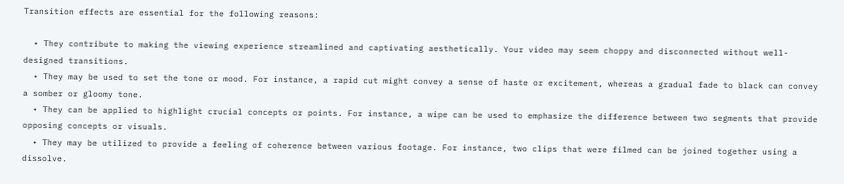Transition effects are essential for the following reasons:

  • They contribute to making the viewing experience streamlined and captivating aesthetically. Your video may seem choppy and disconnected without well-designed transitions.
  • They may be used to set the tone or mood. For instance, a rapid cut might convey a sense of haste or excitement, whereas a gradual fade to black can convey a somber or gloomy tone.
  • They can be applied to highlight crucial concepts or points. For instance, a wipe can be used to emphasize the difference between two segments that provide opposing concepts or visuals.
  • They may be utilized to provide a feeling of coherence between various footage. For instance, two clips that were filmed can be joined together using a dissolve.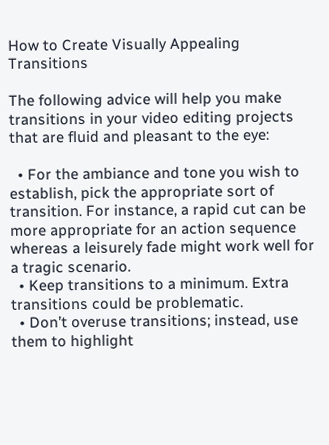How to Create Visually Appealing Transitions

The following advice will help you make transitions in your video editing projects that are fluid and pleasant to the eye:

  • For the ambiance and tone you wish to establish, pick the appropriate sort of transition. For instance, a rapid cut can be more appropriate for an action sequence whereas a leisurely fade might work well for a tragic scenario.
  • Keep transitions to a minimum. Extra transitions could be problematic.
  • Don’t overuse transitions; instead, use them to highlight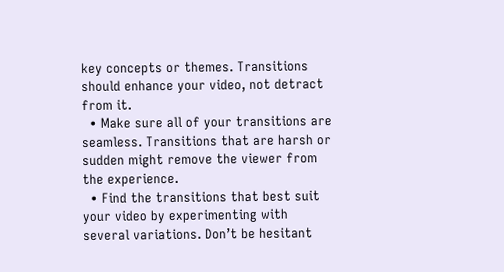key concepts or themes. Transitions should enhance your video, not detract from it.
  • Make sure all of your transitions are seamless. Transitions that are harsh or sudden might remove the viewer from the experience.
  • Find the transitions that best suit your video by experimenting with several variations. Don’t be hesitant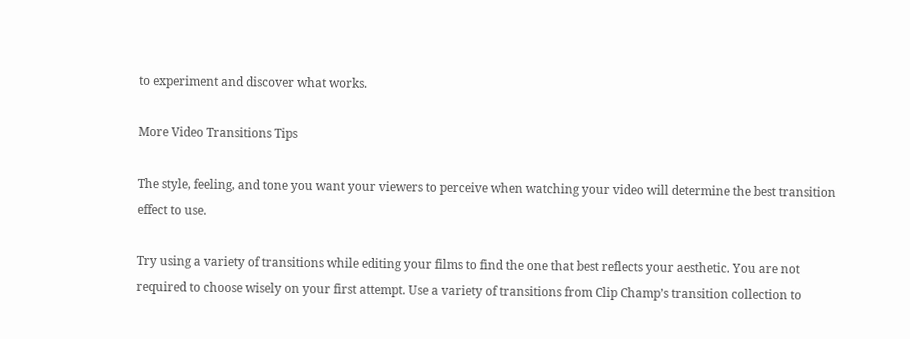to experiment and discover what works.

More Video Transitions Tips

The style, feeling, and tone you want your viewers to perceive when watching your video will determine the best transition effect to use.

Try using a variety of transitions while editing your films to find the one that best reflects your aesthetic. You are not required to choose wisely on your first attempt. Use a variety of transitions from Clip Champ’s transition collection to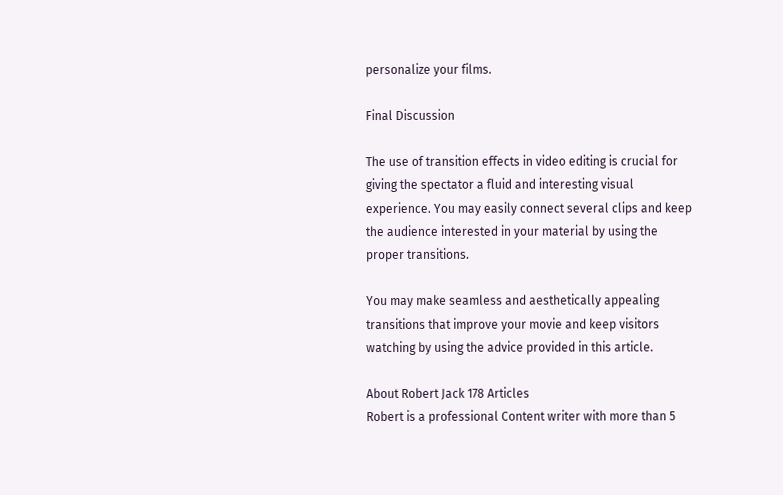personalize your films.

Final Discussion

The use of transition effects in video editing is crucial for giving the spectator a fluid and interesting visual experience. You may easily connect several clips and keep the audience interested in your material by using the proper transitions.

You may make seamless and aesthetically appealing transitions that improve your movie and keep visitors watching by using the advice provided in this article.

About Robert Jack 178 Articles
Robert is a professional Content writer with more than 5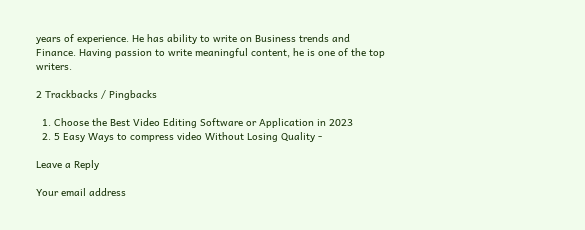years of experience. He has ability to write on Business trends and Finance. Having passion to write meaningful content, he is one of the top writers.

2 Trackbacks / Pingbacks

  1. Choose the Best Video Editing Software or Application in 2023
  2. 5 Easy Ways to compress video Without Losing Quality -

Leave a Reply

Your email address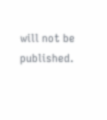will not be published.